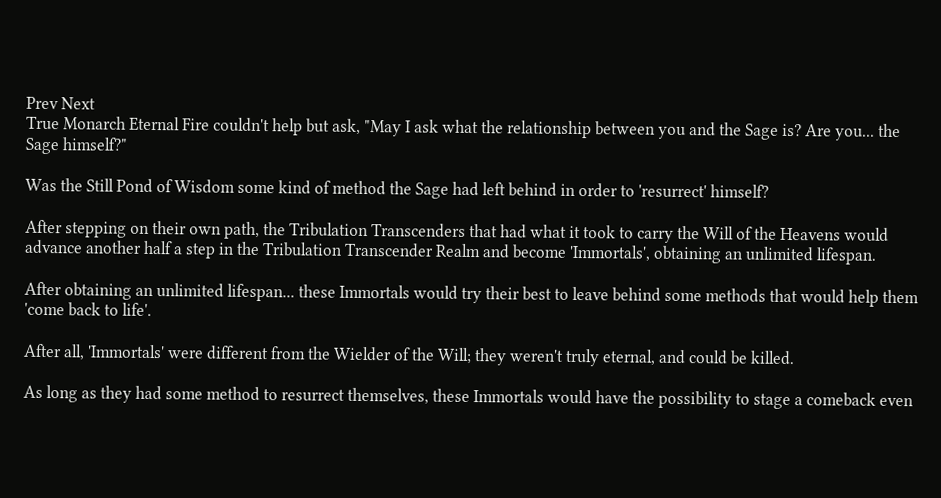Prev Next
True Monarch Eternal Fire couldn't help but ask, "May I ask what the relationship between you and the Sage is? Are you... the Sage himself?"

Was the Still Pond of Wisdom some kind of method the Sage had left behind in order to 'resurrect' himself?

After stepping on their own path, the Tribulation Transcenders that had what it took to carry the Will of the Heavens would advance another half a step in the Tribulation Transcender Realm and become 'Immortals', obtaining an unlimited lifespan.

After obtaining an unlimited lifespan... these Immortals would try their best to leave behind some methods that would help them 'come back to life'.

After all, 'Immortals' were different from the Wielder of the Will; they weren't truly eternal, and could be killed.

As long as they had some method to resurrect themselves, these Immortals would have the possibility to stage a comeback even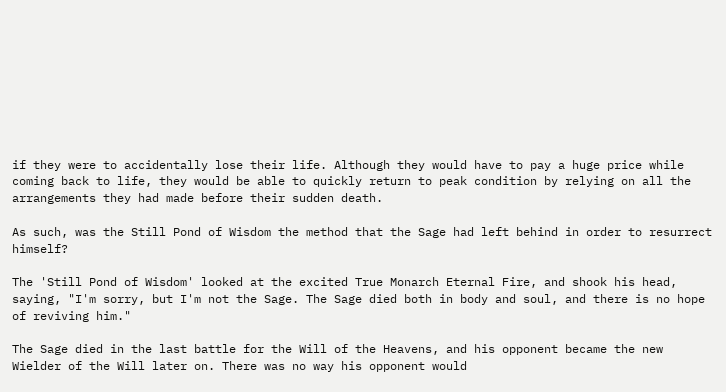if they were to accidentally lose their life. Although they would have to pay a huge price while coming back to life, they would be able to quickly return to peak condition by relying on all the arrangements they had made before their sudden death.

As such, was the Still Pond of Wisdom the method that the Sage had left behind in order to resurrect himself?

The 'Still Pond of Wisdom' looked at the excited True Monarch Eternal Fire, and shook his head, saying, "I'm sorry, but I'm not the Sage. The Sage died both in body and soul, and there is no hope of reviving him."

The Sage died in the last battle for the Will of the Heavens, and his opponent became the new Wielder of the Will later on. There was no way his opponent would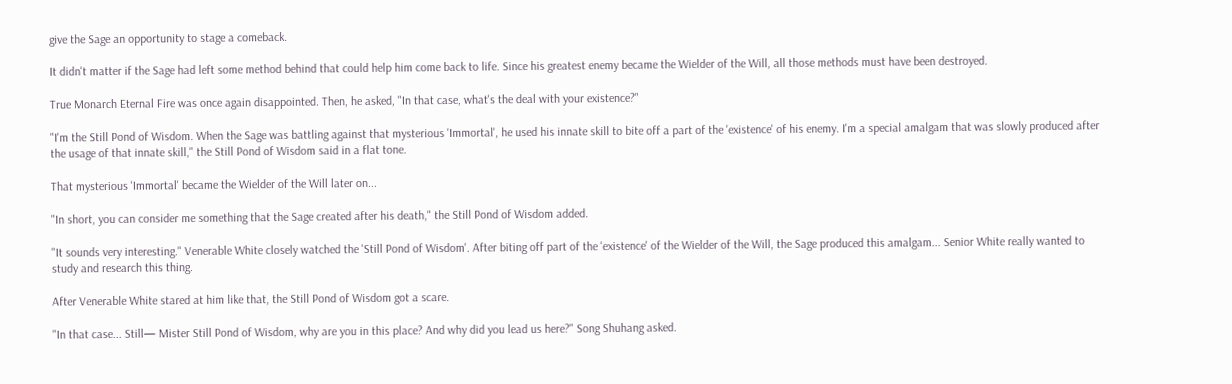give the Sage an opportunity to stage a comeback.

It didn't matter if the Sage had left some method behind that could help him come back to life. Since his greatest enemy became the Wielder of the Will, all those methods must have been destroyed.

True Monarch Eternal Fire was once again disappointed. Then, he asked, "In that case, what's the deal with your existence?"

"I'm the Still Pond of Wisdom. When the Sage was battling against that mysterious 'Immortal', he used his innate skill to bite off a part of the 'existence' of his enemy. I'm a special amalgam that was slowly produced after the usage of that innate skill," the Still Pond of Wisdom said in a flat tone.

That mysterious 'Immortal' became the Wielder of the Will later on...

"In short, you can consider me something that the Sage created after his death," the Still Pond of Wisdom added.

"It sounds very interesting." Venerable White closely watched the 'Still Pond of Wisdom'. After biting off part of the 'existence' of the Wielder of the Will, the Sage produced this amalgam... Senior White really wanted to study and research this thing.

After Venerable White stared at him like that, the Still Pond of Wisdom got a scare.

"In that case... Still— Mister Still Pond of Wisdom, why are you in this place? And why did you lead us here?" Song Shuhang asked.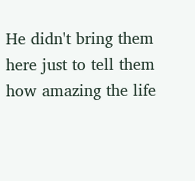He didn't bring them here just to tell them how amazing the life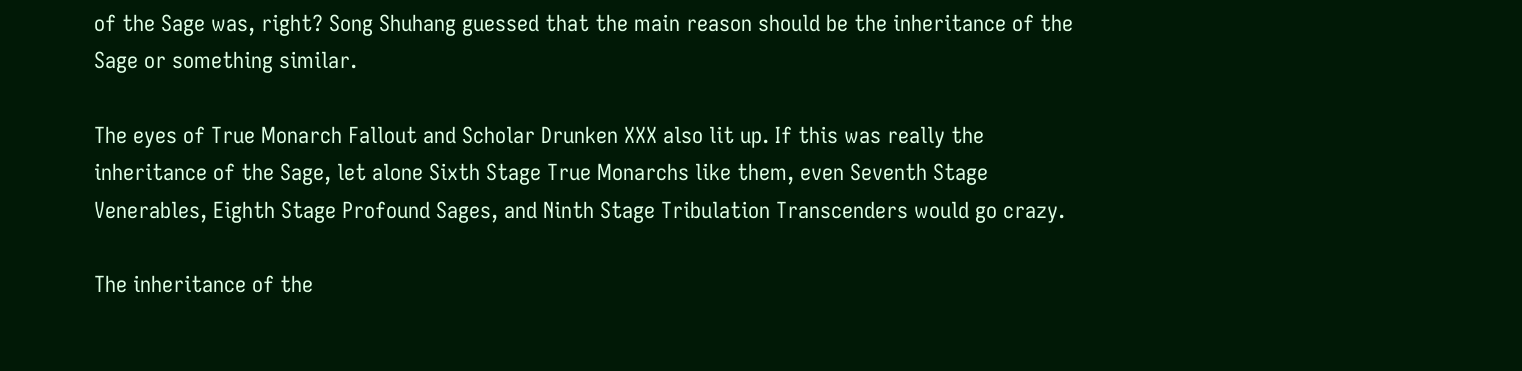of the Sage was, right? Song Shuhang guessed that the main reason should be the inheritance of the Sage or something similar.

The eyes of True Monarch Fallout and Scholar Drunken XXX also lit up. If this was really the inheritance of the Sage, let alone Sixth Stage True Monarchs like them, even Seventh Stage Venerables, Eighth Stage Profound Sages, and Ninth Stage Tribulation Transcenders would go crazy.

The inheritance of the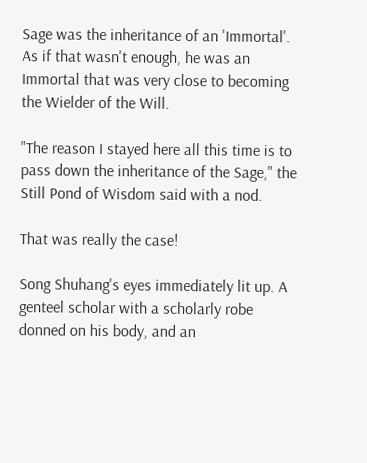Sage was the inheritance of an 'Immortal'. As if that wasn't enough, he was an Immortal that was very close to becoming the Wielder of the Will.

"The reason I stayed here all this time is to pass down the inheritance of the Sage," the Still Pond of Wisdom said with a nod.

That was really the case!

Song Shuhang's eyes immediately lit up. A genteel scholar with a scholarly robe donned on his body, and an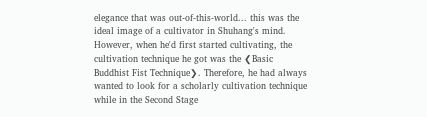elegance that was out-of-this-world... this was the ideal image of a cultivator in Shuhang's mind. However, when he'd first started cultivating, the cultivation technique he got was the ❮Basic Buddhist Fist Technique❯. Therefore, he had always wanted to look for a scholarly cultivation technique while in the Second Stage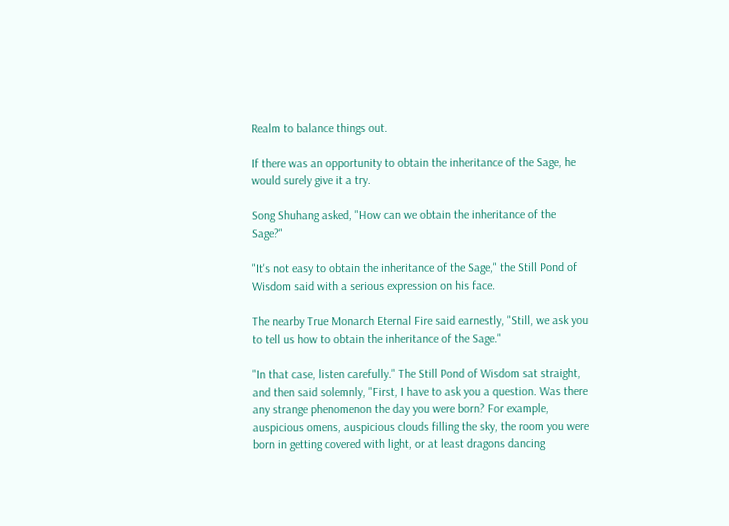Realm to balance things out.

If there was an opportunity to obtain the inheritance of the Sage, he would surely give it a try.

Song Shuhang asked, "How can we obtain the inheritance of the Sage?"

"It's not easy to obtain the inheritance of the Sage," the Still Pond of Wisdom said with a serious expression on his face.

The nearby True Monarch Eternal Fire said earnestly, "Still, we ask you to tell us how to obtain the inheritance of the Sage."

"In that case, listen carefully." The Still Pond of Wisdom sat straight, and then said solemnly, "First, I have to ask you a question. Was there any strange phenomenon the day you were born? For example, auspicious omens, auspicious clouds filling the sky, the room you were born in getting covered with light, or at least dragons dancing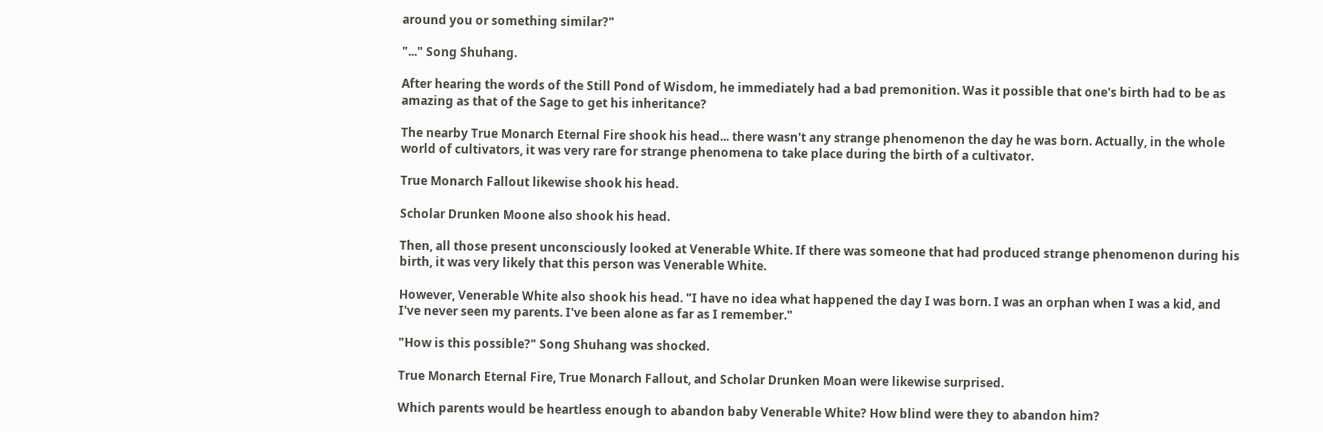around you or something similar?"

"..." Song Shuhang.

After hearing the words of the Still Pond of Wisdom, he immediately had a bad premonition. Was it possible that one's birth had to be as amazing as that of the Sage to get his inheritance?

The nearby True Monarch Eternal Fire shook his head... there wasn't any strange phenomenon the day he was born. Actually, in the whole world of cultivators, it was very rare for strange phenomena to take place during the birth of a cultivator.

True Monarch Fallout likewise shook his head.

Scholar Drunken Moone also shook his head.

Then, all those present unconsciously looked at Venerable White. If there was someone that had produced strange phenomenon during his birth, it was very likely that this person was Venerable White.

However, Venerable White also shook his head. "I have no idea what happened the day I was born. I was an orphan when I was a kid, and I've never seen my parents. I've been alone as far as I remember."

"How is this possible?" Song Shuhang was shocked.

True Monarch Eternal Fire, True Monarch Fallout, and Scholar Drunken Moan were likewise surprised.

Which parents would be heartless enough to abandon baby Venerable White? How blind were they to abandon him?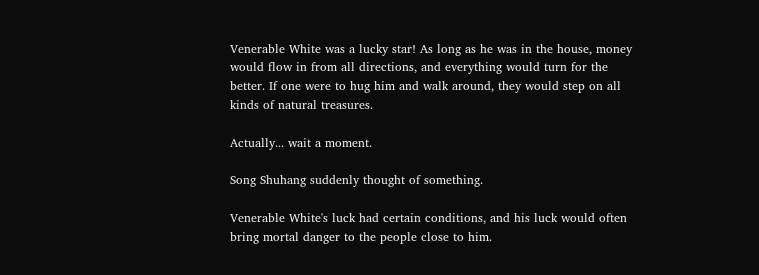Venerable White was a lucky star! As long as he was in the house, money would flow in from all directions, and everything would turn for the better. If one were to hug him and walk around, they would step on all kinds of natural treasures.

Actually... wait a moment.

Song Shuhang suddenly thought of something.

Venerable White's luck had certain conditions, and his luck would often bring mortal danger to the people close to him.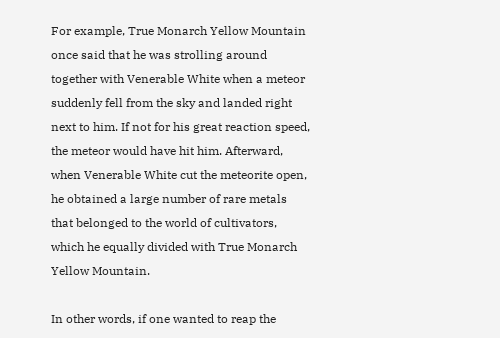For example, True Monarch Yellow Mountain once said that he was strolling around together with Venerable White when a meteor suddenly fell from the sky and landed right next to him. If not for his great reaction speed, the meteor would have hit him. Afterward, when Venerable White cut the meteorite open, he obtained a large number of rare metals that belonged to the world of cultivators, which he equally divided with True Monarch Yellow Mountain.

In other words, if one wanted to reap the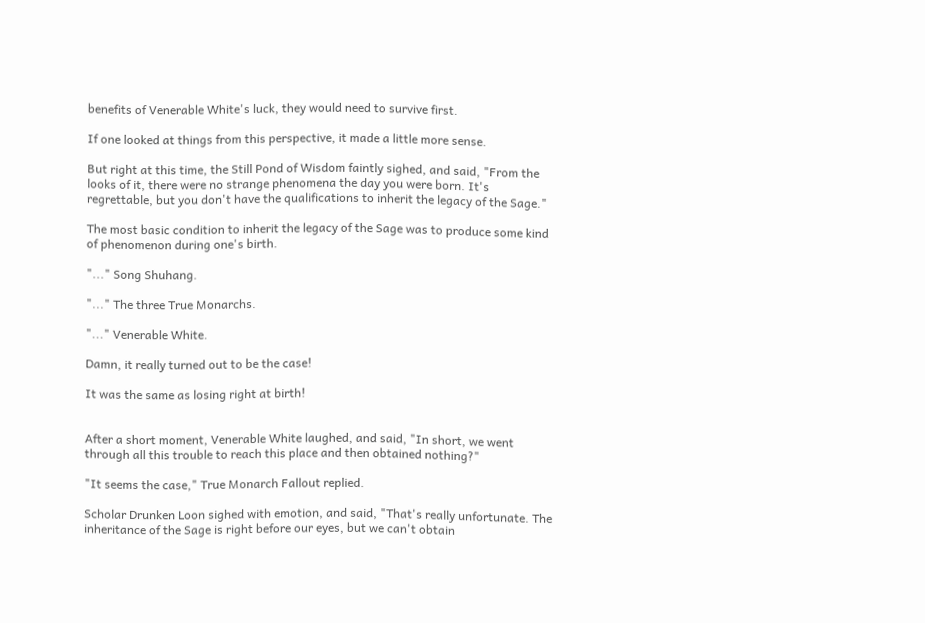benefits of Venerable White's luck, they would need to survive first.

If one looked at things from this perspective, it made a little more sense.

But right at this time, the Still Pond of Wisdom faintly sighed, and said, "From the looks of it, there were no strange phenomena the day you were born. It's regrettable, but you don't have the qualifications to inherit the legacy of the Sage."

The most basic condition to inherit the legacy of the Sage was to produce some kind of phenomenon during one's birth.

"..." Song Shuhang.

"..." The three True Monarchs.

"..." Venerable White.

Damn, it really turned out to be the case!

It was the same as losing right at birth!


After a short moment, Venerable White laughed, and said, "In short, we went through all this trouble to reach this place and then obtained nothing?"

"It seems the case," True Monarch Fallout replied.

Scholar Drunken Loon sighed with emotion, and said, "That's really unfortunate. The inheritance of the Sage is right before our eyes, but we can't obtain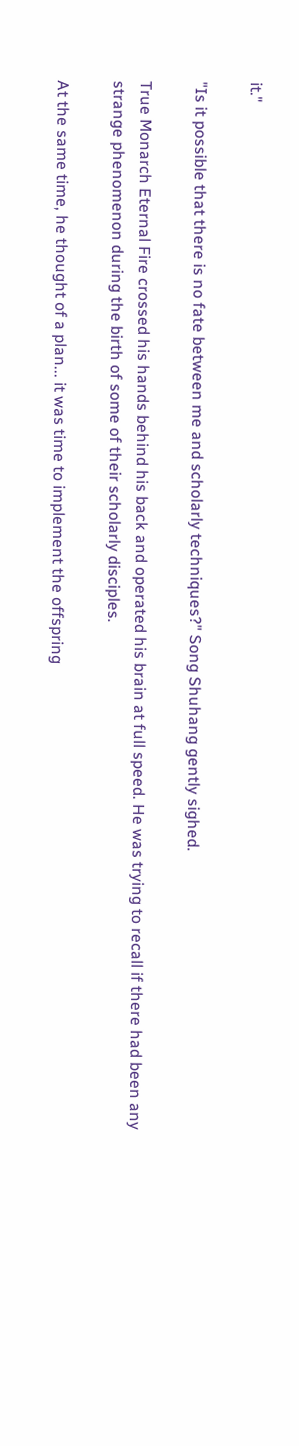it."

"Is it possible that there is no fate between me and scholarly techniques?" Song Shuhang gently sighed.

True Monarch Eternal Fire crossed his hands behind his back and operated his brain at full speed. He was trying to recall if there had been any strange phenomenon during the birth of some of their scholarly disciples.

At the same time, he thought of a plan... it was time to implement the offspring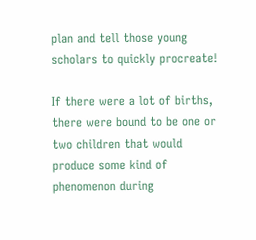plan and tell those young scholars to quickly procreate!

If there were a lot of births, there were bound to be one or two children that would produce some kind of phenomenon during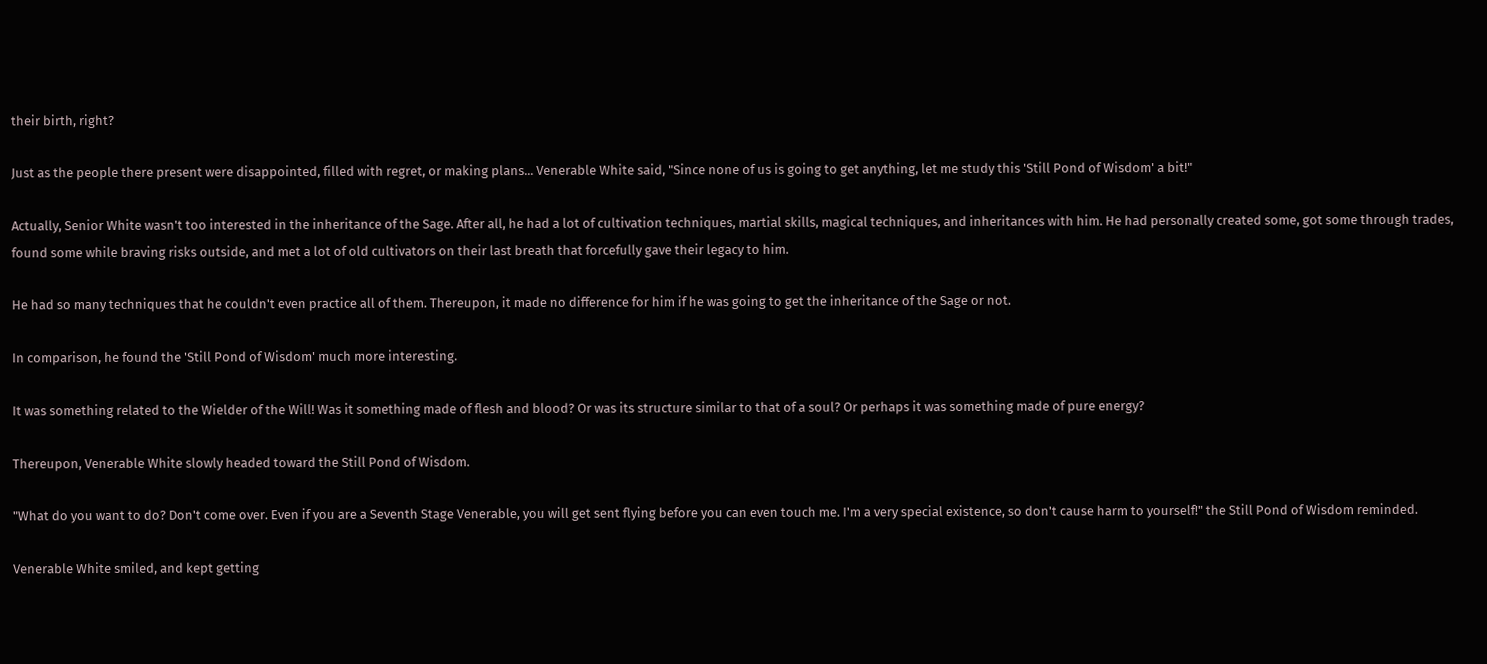their birth, right?

Just as the people there present were disappointed, filled with regret, or making plans... Venerable White said, "Since none of us is going to get anything, let me study this 'Still Pond of Wisdom' a bit!"

Actually, Senior White wasn't too interested in the inheritance of the Sage. After all, he had a lot of cultivation techniques, martial skills, magical techniques, and inheritances with him. He had personally created some, got some through trades, found some while braving risks outside, and met a lot of old cultivators on their last breath that forcefully gave their legacy to him.

He had so many techniques that he couldn't even practice all of them. Thereupon, it made no difference for him if he was going to get the inheritance of the Sage or not.

In comparison, he found the 'Still Pond of Wisdom' much more interesting.

It was something related to the Wielder of the Will! Was it something made of flesh and blood? Or was its structure similar to that of a soul? Or perhaps it was something made of pure energy?

Thereupon, Venerable White slowly headed toward the Still Pond of Wisdom.

"What do you want to do? Don't come over. Even if you are a Seventh Stage Venerable, you will get sent flying before you can even touch me. I'm a very special existence, so don't cause harm to yourself!" the Still Pond of Wisdom reminded.

Venerable White smiled, and kept getting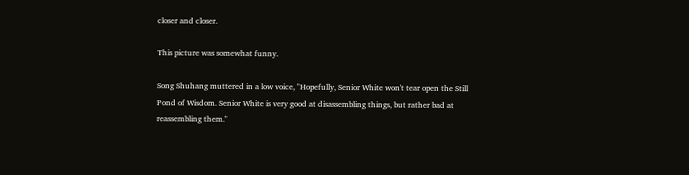closer and closer.

This picture was somewhat funny.

Song Shuhang muttered in a low voice, "Hopefully, Senior White won't tear open the Still Pond of Wisdom. Senior White is very good at disassembling things, but rather bad at reassembling them."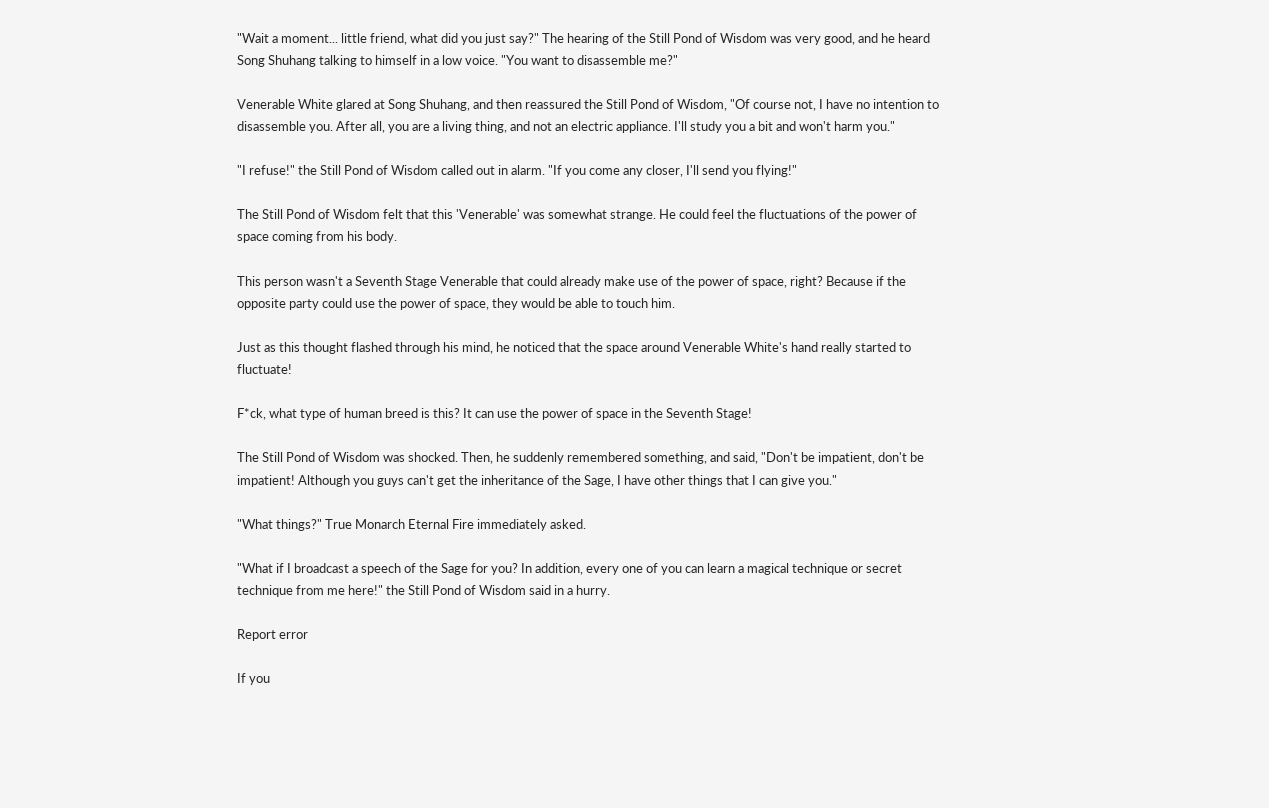"Wait a moment... little friend, what did you just say?" The hearing of the Still Pond of Wisdom was very good, and he heard Song Shuhang talking to himself in a low voice. "You want to disassemble me?"

Venerable White glared at Song Shuhang, and then reassured the Still Pond of Wisdom, "Of course not, I have no intention to disassemble you. After all, you are a living thing, and not an electric appliance. I'll study you a bit and won't harm you."

"I refuse!" the Still Pond of Wisdom called out in alarm. "If you come any closer, I'll send you flying!"

The Still Pond of Wisdom felt that this 'Venerable' was somewhat strange. He could feel the fluctuations of the power of space coming from his body.

This person wasn't a Seventh Stage Venerable that could already make use of the power of space, right? Because if the opposite party could use the power of space, they would be able to touch him.

Just as this thought flashed through his mind, he noticed that the space around Venerable White's hand really started to fluctuate!

F*ck, what type of human breed is this? It can use the power of space in the Seventh Stage!

The Still Pond of Wisdom was shocked. Then, he suddenly remembered something, and said, "Don't be impatient, don't be impatient! Although you guys can't get the inheritance of the Sage, I have other things that I can give you."

"What things?" True Monarch Eternal Fire immediately asked.

"What if I broadcast a speech of the Sage for you? In addition, every one of you can learn a magical technique or secret technique from me here!" the Still Pond of Wisdom said in a hurry.

Report error

If you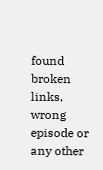found broken links, wrong episode or any other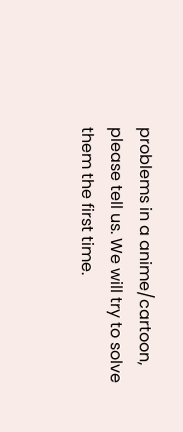problems in a anime/cartoon, please tell us. We will try to solve them the first time.